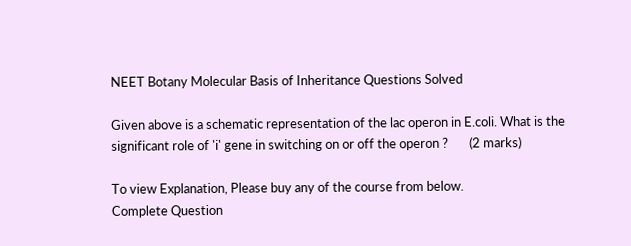NEET Botany Molecular Basis of Inheritance Questions Solved

Given above is a schematic representation of the lac operon in E.coli. What is the significant role of 'i' gene in switching on or off the operon ?       (2 marks)

To view Explanation, Please buy any of the course from below.
Complete Question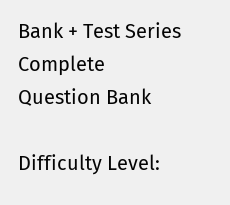Bank + Test Series
Complete Question Bank

Difficulty Level: